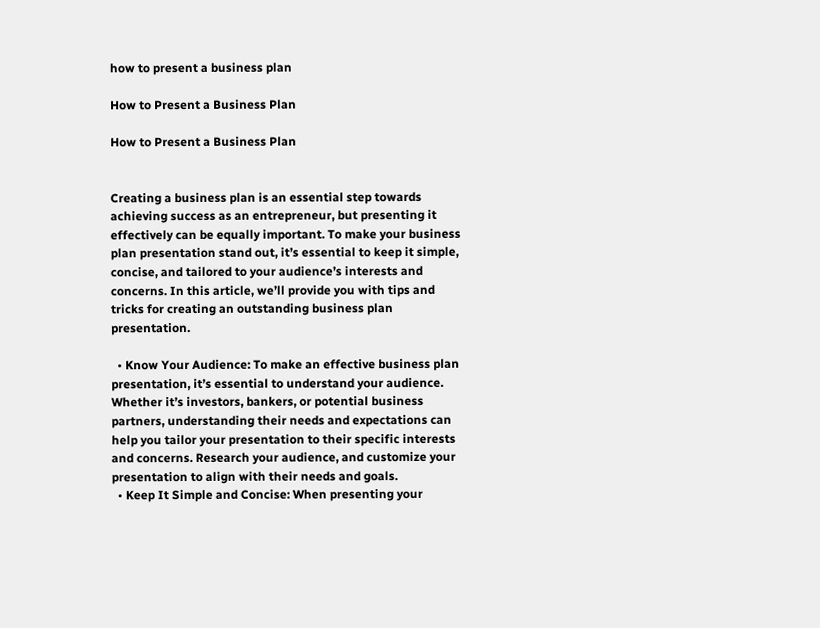how to present a business plan

How to Present a Business Plan

How to Present a Business Plan


Creating a business plan is an essential step towards achieving success as an entrepreneur, but presenting it effectively can be equally important. To make your business plan presentation stand out, it’s essential to keep it simple, concise, and tailored to your audience’s interests and concerns. In this article, we’ll provide you with tips and tricks for creating an outstanding business plan presentation.

  • Know Your Audience: To make an effective business plan presentation, it’s essential to understand your audience. Whether it’s investors, bankers, or potential business partners, understanding their needs and expectations can help you tailor your presentation to their specific interests and concerns. Research your audience, and customize your presentation to align with their needs and goals.
  • Keep It Simple and Concise: When presenting your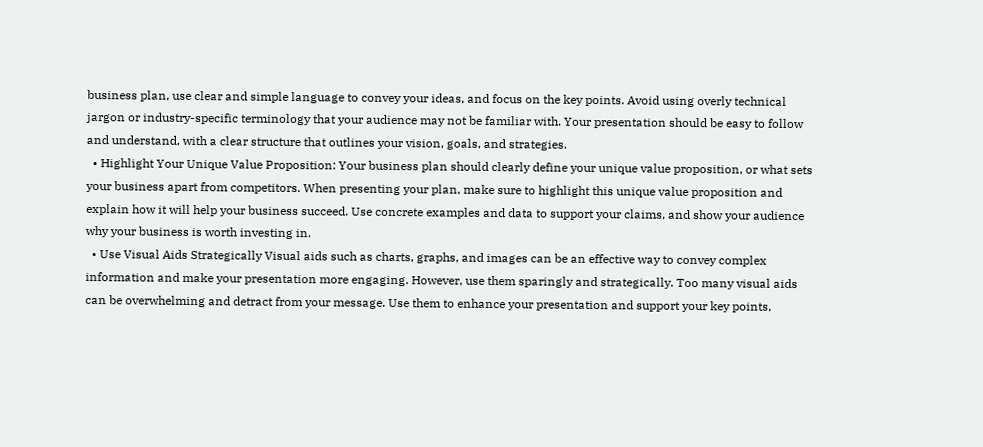business plan, use clear and simple language to convey your ideas, and focus on the key points. Avoid using overly technical jargon or industry-specific terminology that your audience may not be familiar with. Your presentation should be easy to follow and understand, with a clear structure that outlines your vision, goals, and strategies.
  • Highlight Your Unique Value Proposition: Your business plan should clearly define your unique value proposition, or what sets your business apart from competitors. When presenting your plan, make sure to highlight this unique value proposition and explain how it will help your business succeed. Use concrete examples and data to support your claims, and show your audience why your business is worth investing in.
  • Use Visual Aids Strategically Visual aids such as charts, graphs, and images can be an effective way to convey complex information and make your presentation more engaging. However, use them sparingly and strategically. Too many visual aids can be overwhelming and detract from your message. Use them to enhance your presentation and support your key points,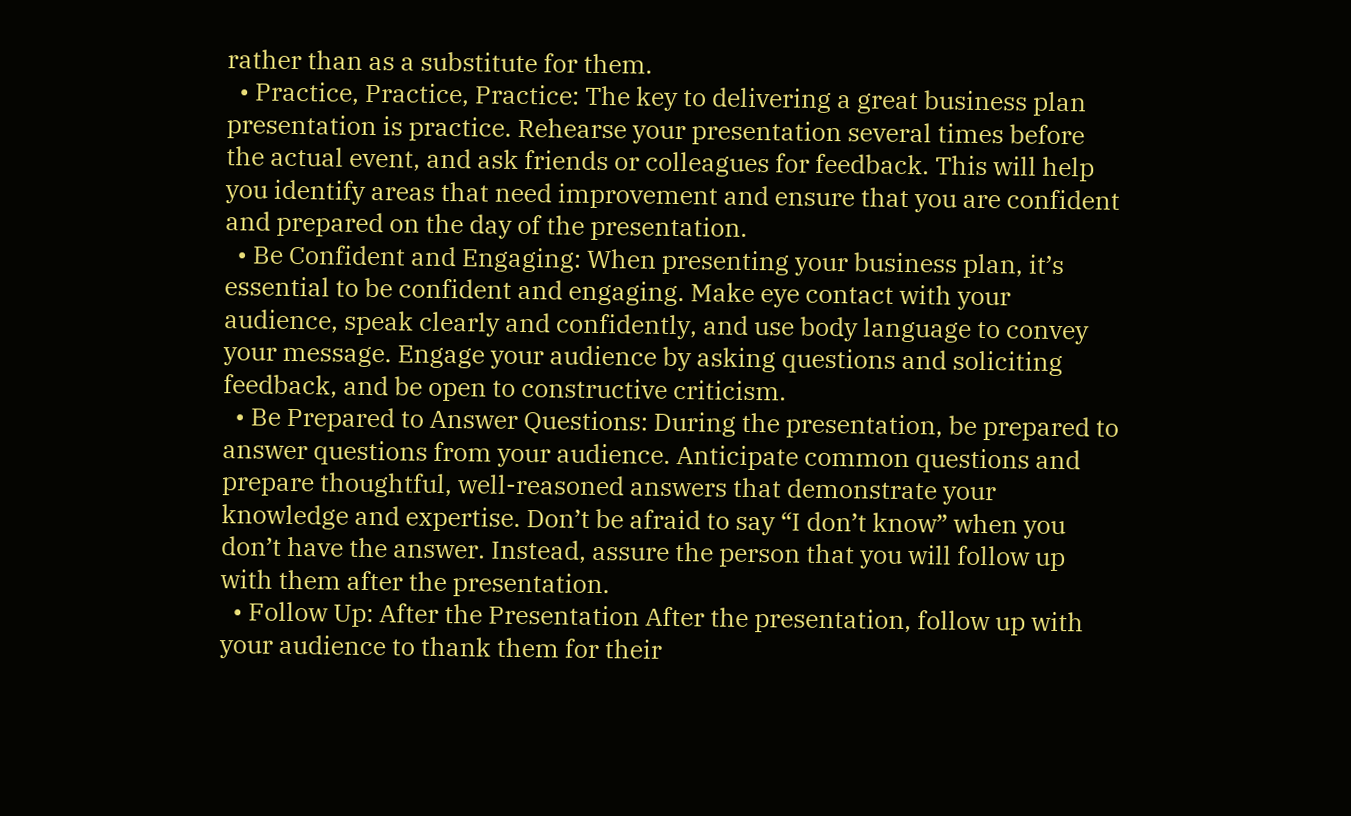rather than as a substitute for them.
  • Practice, Practice, Practice: The key to delivering a great business plan presentation is practice. Rehearse your presentation several times before the actual event, and ask friends or colleagues for feedback. This will help you identify areas that need improvement and ensure that you are confident and prepared on the day of the presentation.
  • Be Confident and Engaging: When presenting your business plan, it’s essential to be confident and engaging. Make eye contact with your audience, speak clearly and confidently, and use body language to convey your message. Engage your audience by asking questions and soliciting feedback, and be open to constructive criticism.
  • Be Prepared to Answer Questions: During the presentation, be prepared to answer questions from your audience. Anticipate common questions and prepare thoughtful, well-reasoned answers that demonstrate your knowledge and expertise. Don’t be afraid to say “I don’t know” when you don’t have the answer. Instead, assure the person that you will follow up with them after the presentation.
  • Follow Up: After the Presentation After the presentation, follow up with your audience to thank them for their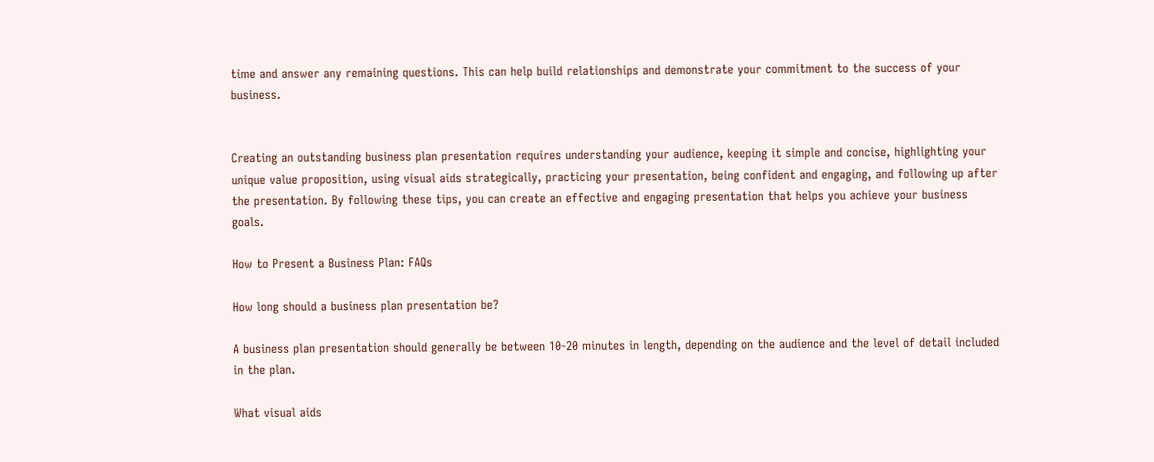time and answer any remaining questions. This can help build relationships and demonstrate your commitment to the success of your business.


Creating an outstanding business plan presentation requires understanding your audience, keeping it simple and concise, highlighting your unique value proposition, using visual aids strategically, practicing your presentation, being confident and engaging, and following up after the presentation. By following these tips, you can create an effective and engaging presentation that helps you achieve your business goals.

How to Present a Business Plan: FAQs

How long should a business plan presentation be?

A business plan presentation should generally be between 10-20 minutes in length, depending on the audience and the level of detail included in the plan.

What visual aids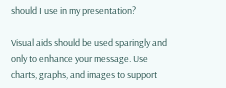should I use in my presentation?

Visual aids should be used sparingly and only to enhance your message. Use charts, graphs, and images to support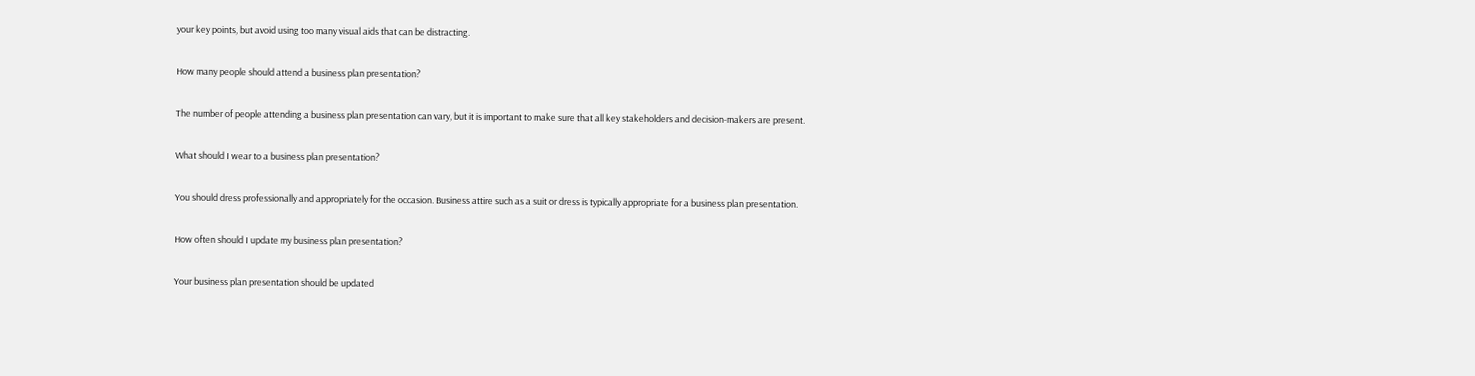your key points, but avoid using too many visual aids that can be distracting.

How many people should attend a business plan presentation?

The number of people attending a business plan presentation can vary, but it is important to make sure that all key stakeholders and decision-makers are present.

What should I wear to a business plan presentation?

You should dress professionally and appropriately for the occasion. Business attire such as a suit or dress is typically appropriate for a business plan presentation.

How often should I update my business plan presentation?

Your business plan presentation should be updated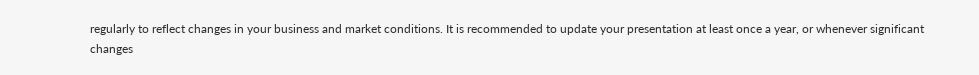regularly to reflect changes in your business and market conditions. It is recommended to update your presentation at least once a year, or whenever significant changes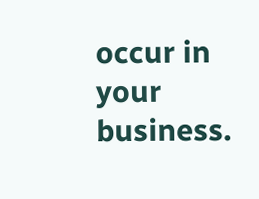occur in your business.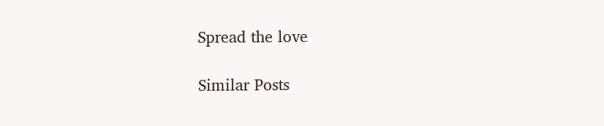Spread the love

Similar Posts